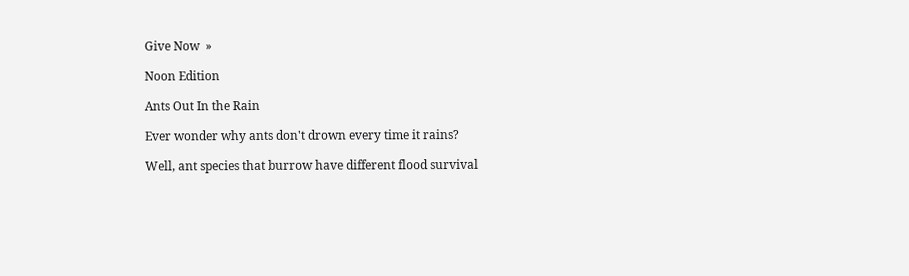Give Now  »

Noon Edition

Ants Out In the Rain

Ever wonder why ants don't drown every time it rains?

Well, ant species that burrow have different flood survival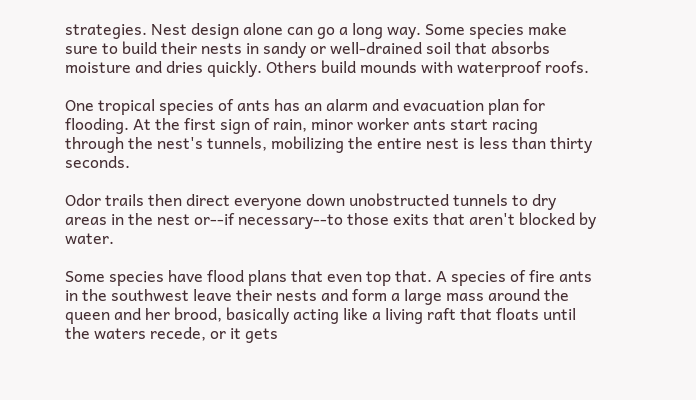strategies. Nest design alone can go a long way. Some species make sure to build their nests in sandy or well-drained soil that absorbs moisture and dries quickly. Others build mounds with waterproof roofs.

One tropical species of ants has an alarm and evacuation plan for flooding. At the first sign of rain, minor worker ants start racing through the nest's tunnels, mobilizing the entire nest is less than thirty seconds.

Odor trails then direct everyone down unobstructed tunnels to dry areas in the nest or--if necessary--to those exits that aren't blocked by water.

Some species have flood plans that even top that. A species of fire ants in the southwest leave their nests and form a large mass around the queen and her brood, basically acting like a living raft that floats until the waters recede, or it gets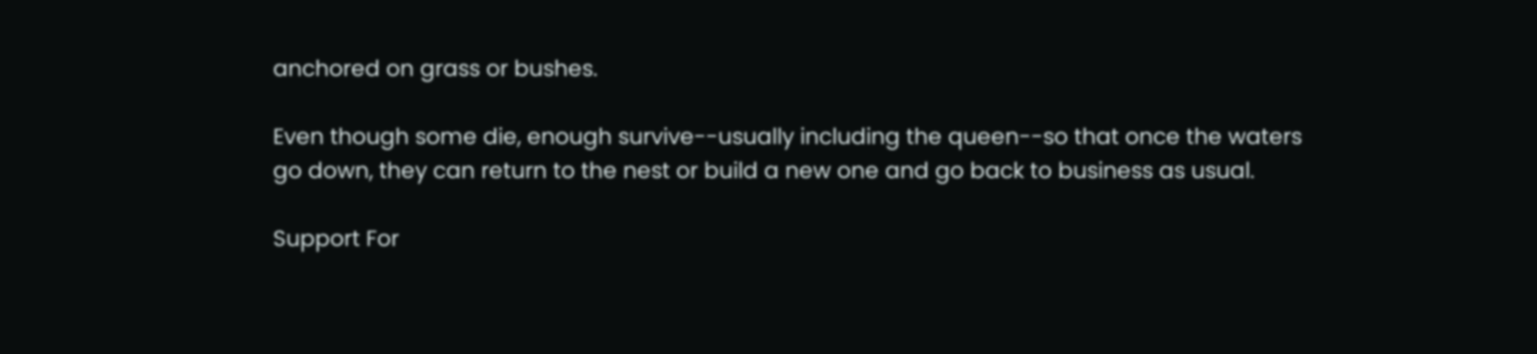anchored on grass or bushes.

Even though some die, enough survive--usually including the queen--so that once the waters go down, they can return to the nest or build a new one and go back to business as usual.

Support For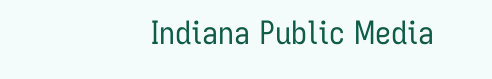Indiana Public Media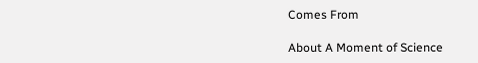Comes From

About A Moment of Science